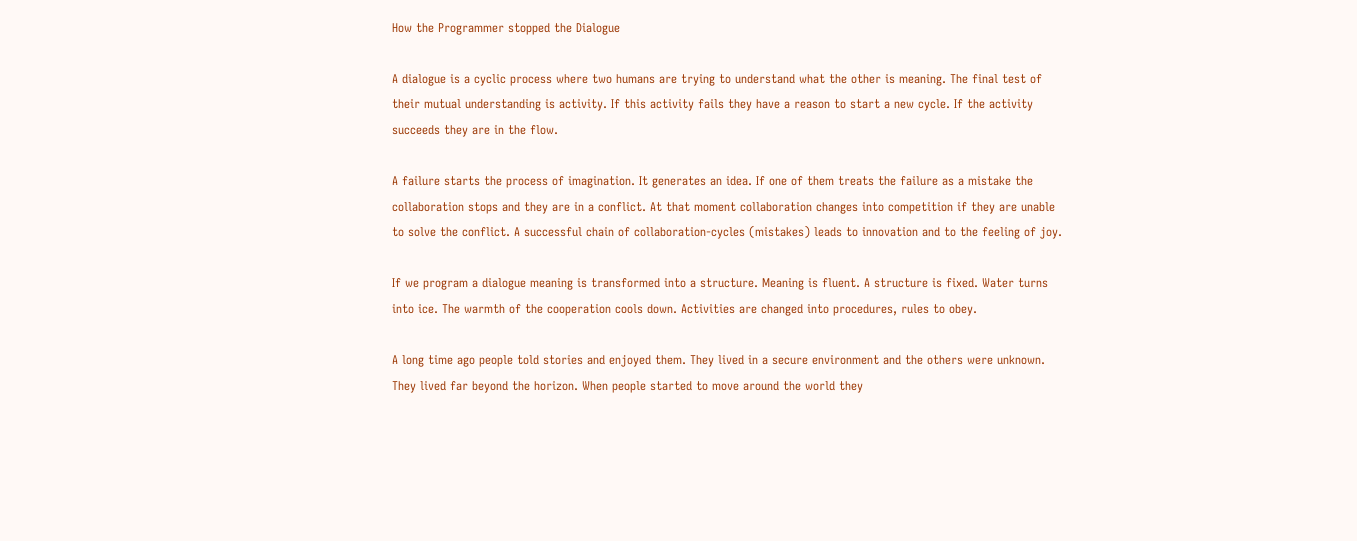How the Programmer stopped the Dialogue

A dialogue is a cyclic process where two humans are trying to understand what the other is meaning. The final test of their mutual understanding is activity. If this activity fails they have a reason to start a new cycle. If the activity succeeds they are in the flow.

A failure starts the process of imagination. It generates an idea. If one of them treats the failure as a mistake the collaboration stops and they are in a conflict. At that moment collaboration changes into competition if they are unable to solve the conflict. A successful chain of collaboration-cycles (mistakes) leads to innovation and to the feeling of joy.

If we program a dialogue meaning is transformed into a structure. Meaning is fluent. A structure is fixed. Water turns into ice. The warmth of the cooperation cools down. Activities are changed into procedures, rules to obey.

A long time ago people told stories and enjoyed them. They lived in a secure environment and the others were unknown. They lived far beyond the horizon. When people started to move around the world they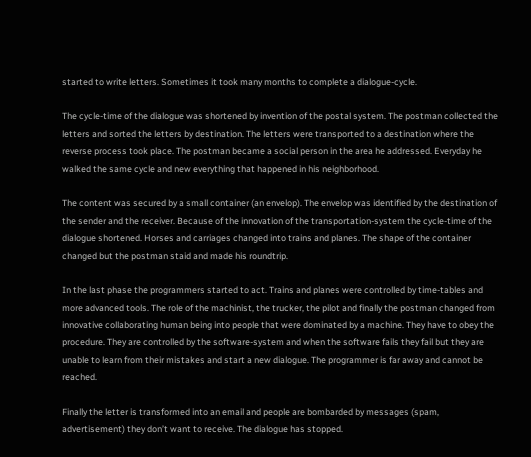started to write letters. Sometimes it took many months to complete a dialogue-cycle.

The cycle-time of the dialogue was shortened by invention of the postal system. The postman collected the letters and sorted the letters by destination. The letters were transported to a destination where the reverse process took place. The postman became a social person in the area he addressed. Everyday he walked the same cycle and new everything that happened in his neighborhood.

The content was secured by a small container (an envelop). The envelop was identified by the destination of the sender and the receiver. Because of the innovation of the transportation-system the cycle-time of the dialogue shortened. Horses and carriages changed into trains and planes. The shape of the container changed but the postman staid and made his roundtrip.

In the last phase the programmers started to act. Trains and planes were controlled by time-tables and more advanced tools. The role of the machinist, the trucker, the pilot and finally the postman changed from innovative collaborating human being into people that were dominated by a machine. They have to obey the procedure. They are controlled by the software-system and when the software fails they fail but they are unable to learn from their mistakes and start a new dialogue. The programmer is far away and cannot be reached.

Finally the letter is transformed into an email and people are bombarded by messages (spam, advertisement) they don’t want to receive. The dialogue has stopped.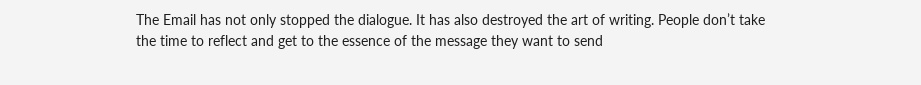The Email has not only stopped the dialogue. It has also destroyed the art of writing. People don’t take the time to reflect and get to the essence of the message they want to send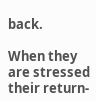back.

When they are stressed their return-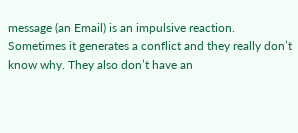message (an Email) is an impulsive reaction. Sometimes it generates a conflict and they really don’t know why. They also don’t have an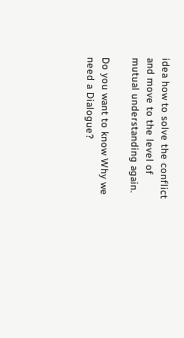idea how to solve the conflict and move to the level of mutual understanding again.

Do you want to know Why we need a Dialogue?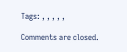Tags: , , , , ,

Comments are closed.